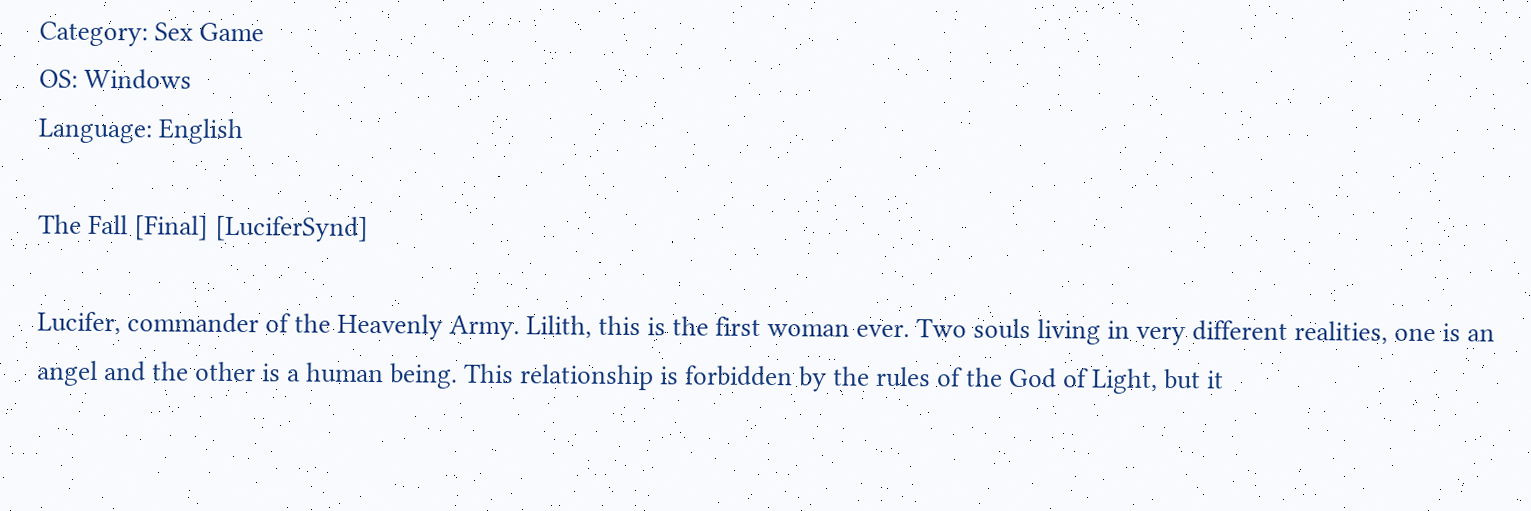Category: Sex Game
OS: Windows
Language: English

The Fall [Final] [LuciferSynd]

Lucifer, commander of the Heavenly Army. Lilith, this is the first woman ever. Two souls living in very different realities, one is an angel and the other is a human being. This relationship is forbidden by the rules of the God of Light, but it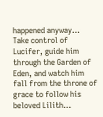happened anyway… Take control of Lucifer, guide him through the Garden of Eden, and watch him fall from the throne of grace to follow his beloved Lilith…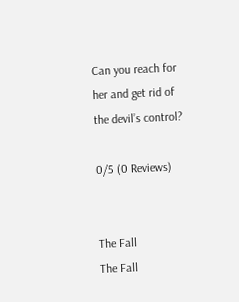Can you reach for her and get rid of the devil’s control?

0/5 (0 Reviews)


The Fall
The Fall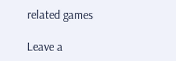related games

Leave a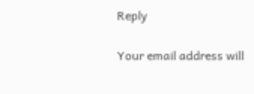Reply

Your email address will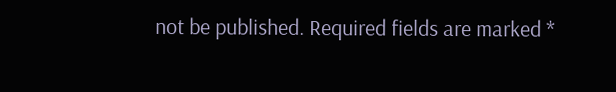not be published. Required fields are marked *